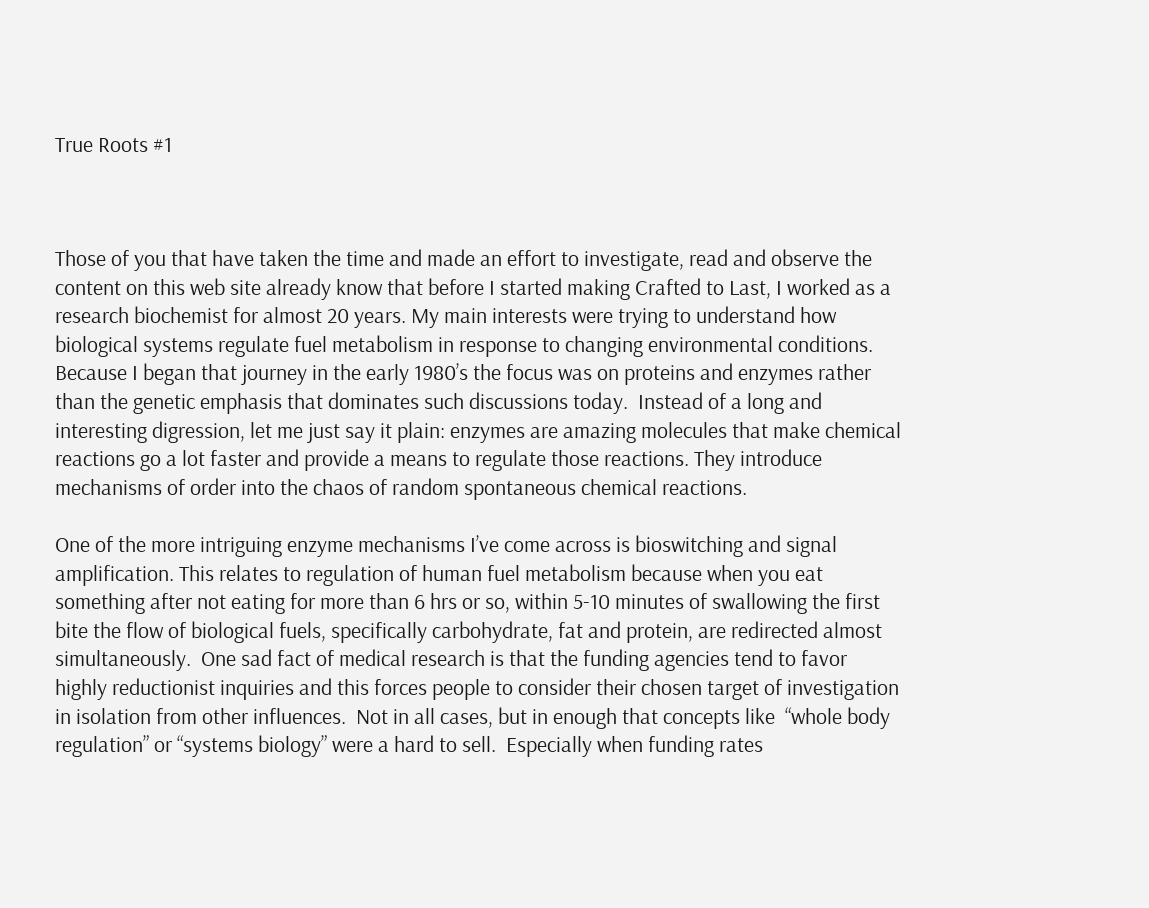True Roots #1



Those of you that have taken the time and made an effort to investigate, read and observe the content on this web site already know that before I started making Crafted to Last, I worked as a research biochemist for almost 20 years. My main interests were trying to understand how biological systems regulate fuel metabolism in response to changing environmental conditions.  Because I began that journey in the early 1980’s the focus was on proteins and enzymes rather than the genetic emphasis that dominates such discussions today.  Instead of a long and interesting digression, let me just say it plain: enzymes are amazing molecules that make chemical reactions go a lot faster and provide a means to regulate those reactions. They introduce mechanisms of order into the chaos of random spontaneous chemical reactions.

One of the more intriguing enzyme mechanisms I’ve come across is bioswitching and signal amplification. This relates to regulation of human fuel metabolism because when you eat something after not eating for more than 6 hrs or so, within 5-10 minutes of swallowing the first bite the flow of biological fuels, specifically carbohydrate, fat and protein, are redirected almost simultaneously.  One sad fact of medical research is that the funding agencies tend to favor highly reductionist inquiries and this forces people to consider their chosen target of investigation in isolation from other influences.  Not in all cases, but in enough that concepts like  “whole body regulation” or “systems biology” were a hard to sell.  Especially when funding rates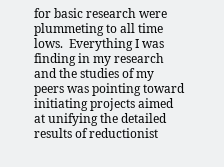for basic research were plummeting to all time lows.  Everything I was finding in my research and the studies of my peers was pointing toward initiating projects aimed at unifying the detailed results of reductionist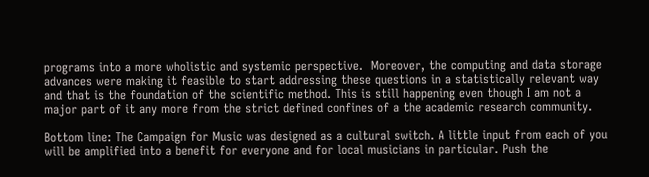programs into a more wholistic and systemic perspective.  Moreover, the computing and data storage advances were making it feasible to start addressing these questions in a statistically relevant way and that is the foundation of the scientific method. This is still happening even though I am not a major part of it any more from the strict defined confines of a the academic research community.

Bottom line: The Campaign for Music was designed as a cultural switch. A little input from each of you will be amplified into a benefit for everyone and for local musicians in particular. Push the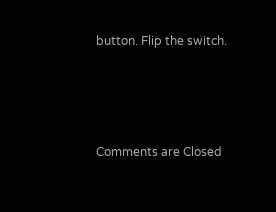button. Flip the switch.




Comments are Closed